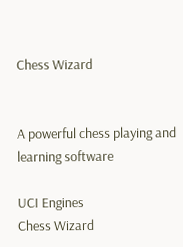Chess Wizard


A powerful chess playing and learning software

UCI Engines
Chess Wizard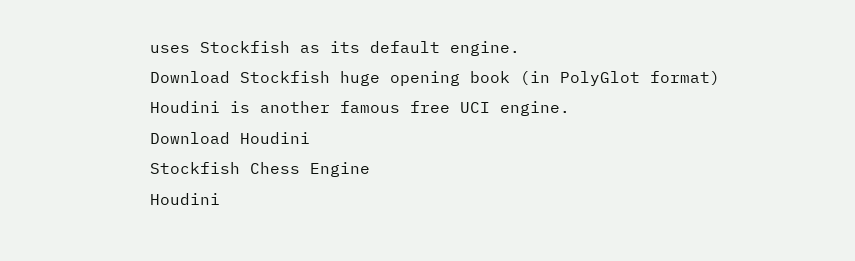uses Stockfish as its default engine.
Download Stockfish huge opening book (in PolyGlot format)
Houdini is another famous free UCI engine.
Download Houdini
Stockfish Chess Engine
Houdini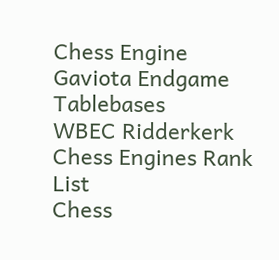Chess Engine
Gaviota Endgame Tablebases
WBEC Ridderkerk
Chess Engines Rank List
Chess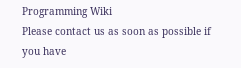Programming Wiki
Please contact us as soon as possible if you have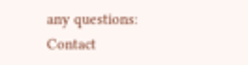any questions:
Contact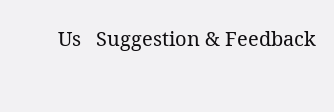Us   Suggestion & Feedback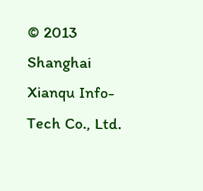© 2013 Shanghai Xianqu Info-Tech Co., Ltd.